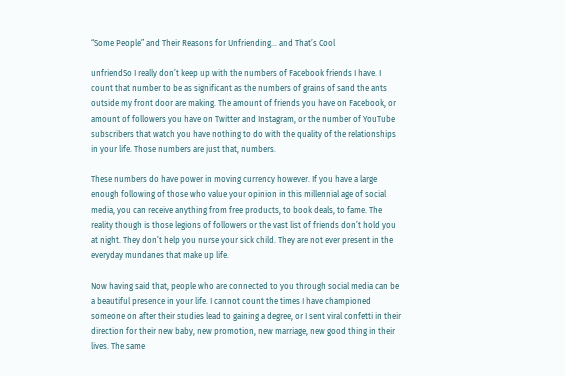“Some People” and Their Reasons for Unfriending… and That’s Cool

unfriendSo I really don’t keep up with the numbers of Facebook friends I have. I count that number to be as significant as the numbers of grains of sand the ants outside my front door are making. The amount of friends you have on Facebook, or amount of followers you have on Twitter and Instagram, or the number of YouTube subscribers that watch you have nothing to do with the quality of the relationships in your life. Those numbers are just that, numbers.

These numbers do have power in moving currency however. If you have a large enough following of those who value your opinion in this millennial age of social media, you can receive anything from free products, to book deals, to fame. The reality though is those legions of followers or the vast list of friends don’t hold you at night. They don’t help you nurse your sick child. They are not ever present in the everyday mundanes that make up life.

Now having said that, people who are connected to you through social media can be a beautiful presence in your life. I cannot count the times I have championed someone on after their studies lead to gaining a degree, or I sent viral confetti in their direction for their new baby, new promotion, new marriage, new good thing in their lives. The same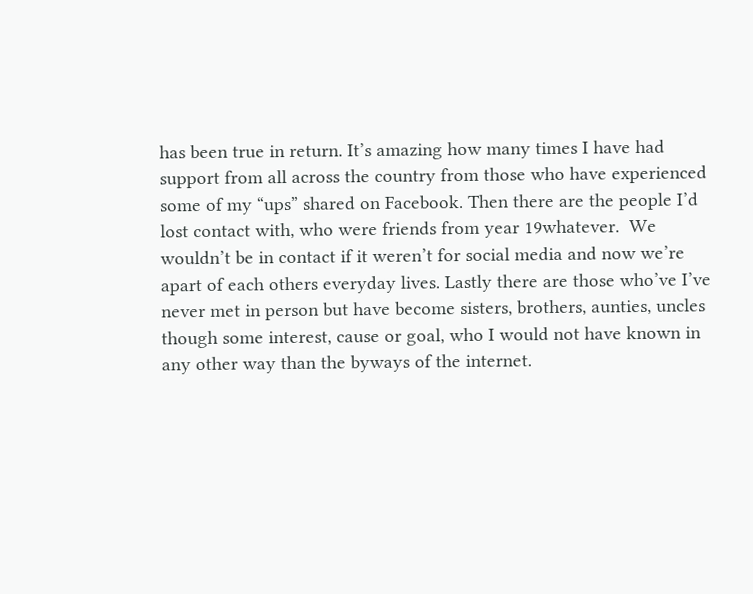has been true in return. It’s amazing how many times I have had support from all across the country from those who have experienced some of my “ups” shared on Facebook. Then there are the people I’d lost contact with, who were friends from year 19whatever.  We wouldn’t be in contact if it weren’t for social media and now we’re apart of each others everyday lives. Lastly there are those who’ve I’ve never met in person but have become sisters, brothers, aunties, uncles though some interest, cause or goal, who I would not have known in any other way than the byways of the internet.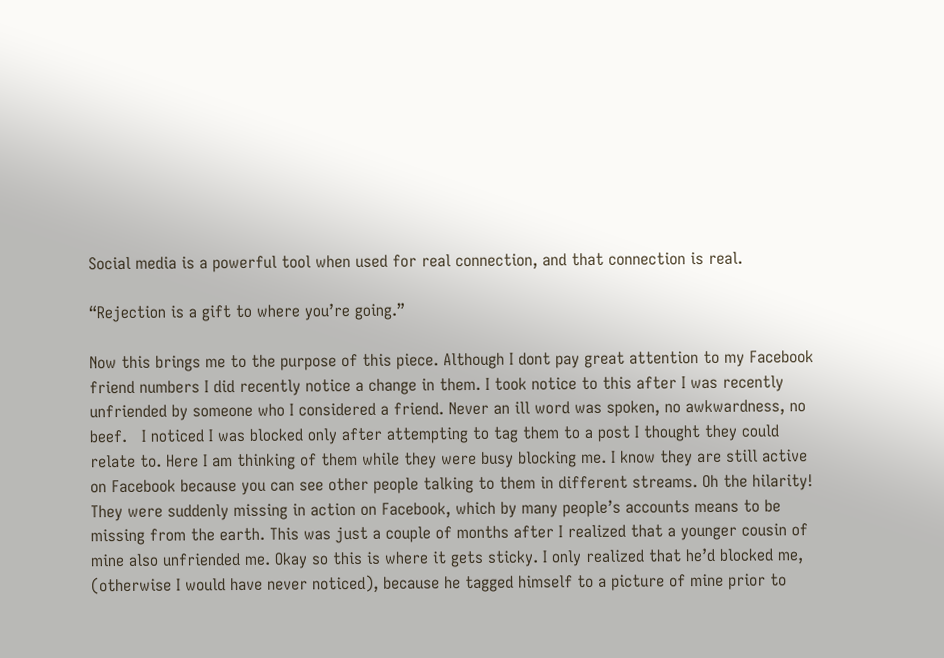Social media is a powerful tool when used for real connection, and that connection is real.

“Rejection is a gift to where you’re going.”

Now this brings me to the purpose of this piece. Although I dont pay great attention to my Facebook friend numbers I did recently notice a change in them. I took notice to this after I was recently unfriended by someone who I considered a friend. Never an ill word was spoken, no awkwardness, no beef.   I noticed I was blocked only after attempting to tag them to a post I thought they could relate to. Here I am thinking of them while they were busy blocking me. I know they are still active on Facebook because you can see other people talking to them in different streams. Oh the hilarity! They were suddenly missing in action on Facebook, which by many people’s accounts means to be missing from the earth. This was just a couple of months after I realized that a younger cousin of mine also unfriended me. Okay so this is where it gets sticky. I only realized that he’d blocked me, (otherwise I would have never noticed), because he tagged himself to a picture of mine prior to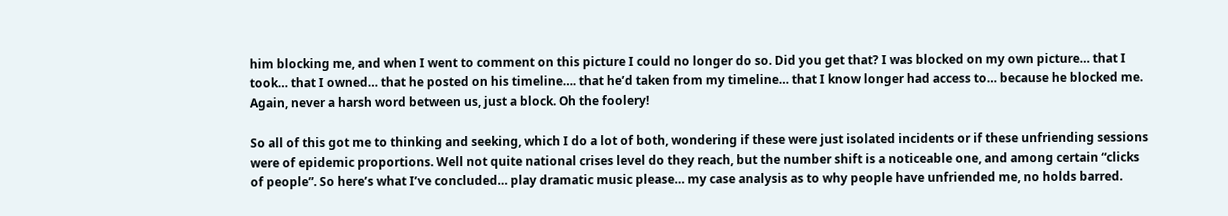him blocking me, and when I went to comment on this picture I could no longer do so. Did you get that? I was blocked on my own picture… that I took… that I owned… that he posted on his timeline…. that he’d taken from my timeline… that I know longer had access to… because he blocked me. Again, never a harsh word between us, just a block. Oh the foolery!

So all of this got me to thinking and seeking, which I do a lot of both, wondering if these were just isolated incidents or if these unfriending sessions were of epidemic proportions. Well not quite national crises level do they reach, but the number shift is a noticeable one, and among certain “clicks of people”. So here’s what I’ve concluded… play dramatic music please… my case analysis as to why people have unfriended me, no holds barred.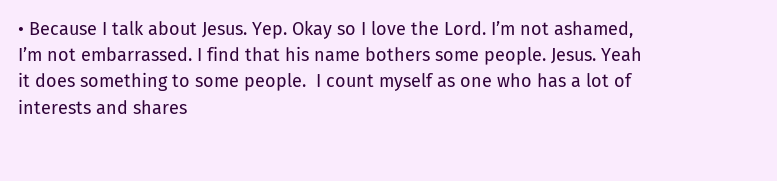• Because I talk about Jesus. Yep. Okay so I love the Lord. I’m not ashamed, I’m not embarrassed. I find that his name bothers some people. Jesus. Yeah it does something to some people.  I count myself as one who has a lot of interests and shares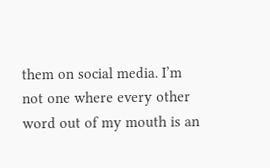them on social media. I’m not one where every other word out of my mouth is an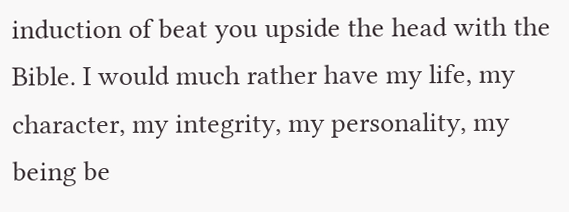induction of beat you upside the head with the Bible. I would much rather have my life, my character, my integrity, my personality, my being be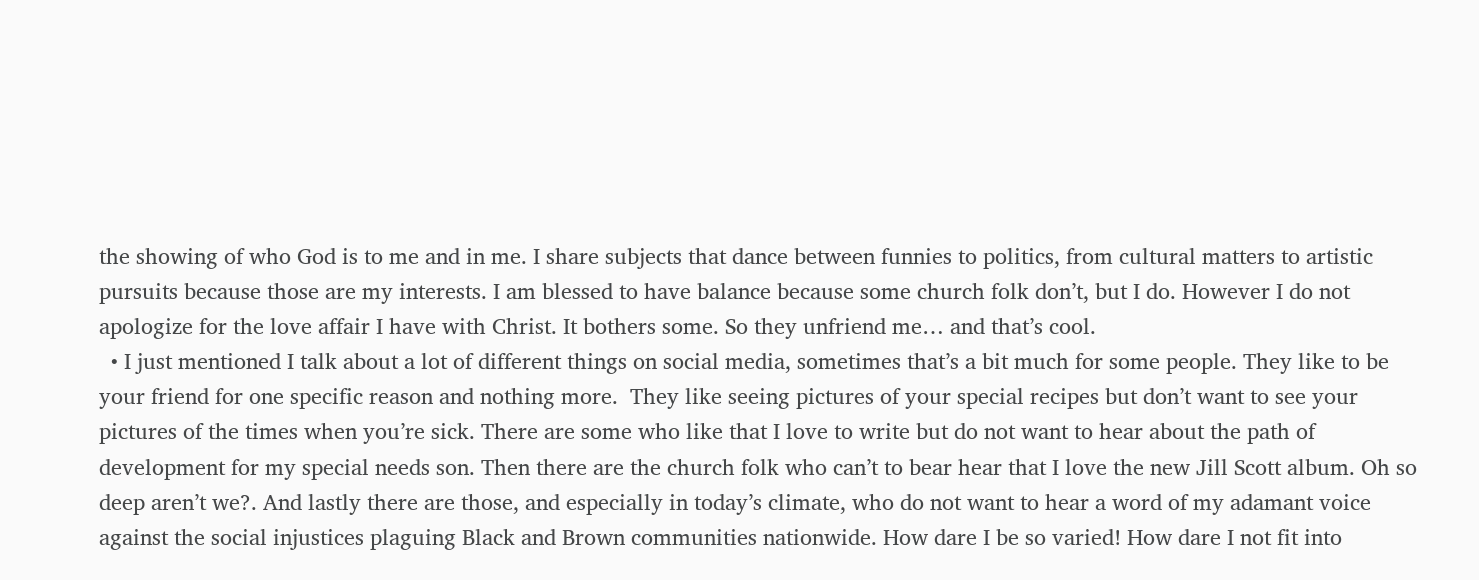the showing of who God is to me and in me. I share subjects that dance between funnies to politics, from cultural matters to artistic pursuits because those are my interests. I am blessed to have balance because some church folk don’t, but I do. However I do not apologize for the love affair I have with Christ. It bothers some. So they unfriend me… and that’s cool.
  • I just mentioned I talk about a lot of different things on social media, sometimes that’s a bit much for some people. They like to be your friend for one specific reason and nothing more.  They like seeing pictures of your special recipes but don’t want to see your pictures of the times when you’re sick. There are some who like that I love to write but do not want to hear about the path of development for my special needs son. Then there are the church folk who can’t to bear hear that I love the new Jill Scott album. Oh so deep aren’t we?. And lastly there are those, and especially in today’s climate, who do not want to hear a word of my adamant voice against the social injustices plaguing Black and Brown communities nationwide. How dare I be so varied! How dare I not fit into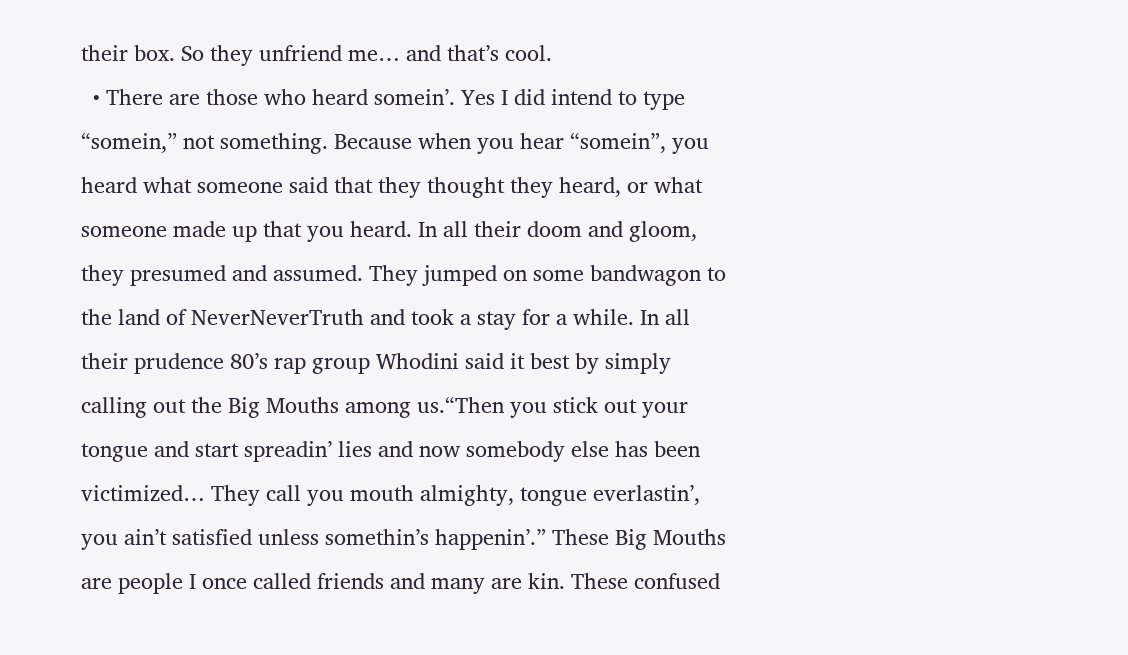their box. So they unfriend me… and that’s cool.
  • There are those who heard somein’. Yes I did intend to type “somein,” not something. Because when you hear “somein”, you heard what someone said that they thought they heard, or what someone made up that you heard. In all their doom and gloom, they presumed and assumed. They jumped on some bandwagon to the land of NeverNeverTruth and took a stay for a while. In all their prudence 80’s rap group Whodini said it best by simply calling out the Big Mouths among us.“Then you stick out your tongue and start spreadin’ lies and now somebody else has been victimized… They call you mouth almighty, tongue everlastin’, you ain’t satisfied unless somethin’s happenin’.” These Big Mouths are people I once called friends and many are kin. These confused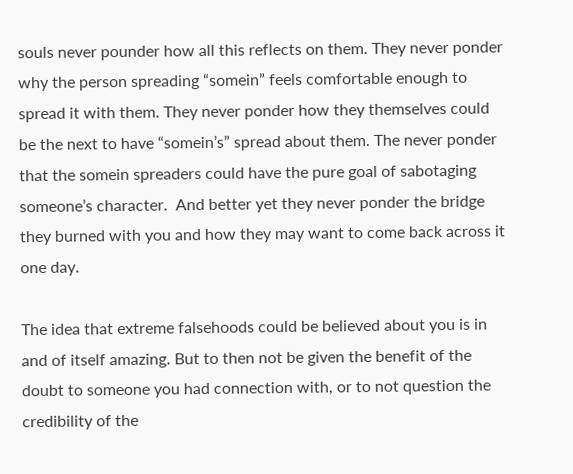souls never pounder how all this reflects on them. They never ponder why the person spreading “somein” feels comfortable enough to spread it with them. They never ponder how they themselves could be the next to have “somein’s” spread about them. The never ponder that the somein spreaders could have the pure goal of sabotaging someone’s character.  And better yet they never ponder the bridge they burned with you and how they may want to come back across it one day.

The idea that extreme falsehoods could be believed about you is in and of itself amazing. But to then not be given the benefit of the doubt to someone you had connection with, or to not question the credibility of the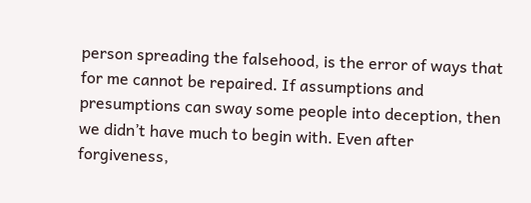person spreading the falsehood, is the error of ways that for me cannot be repaired. If assumptions and presumptions can sway some people into deception, then we didn’t have much to begin with. Even after forgiveness,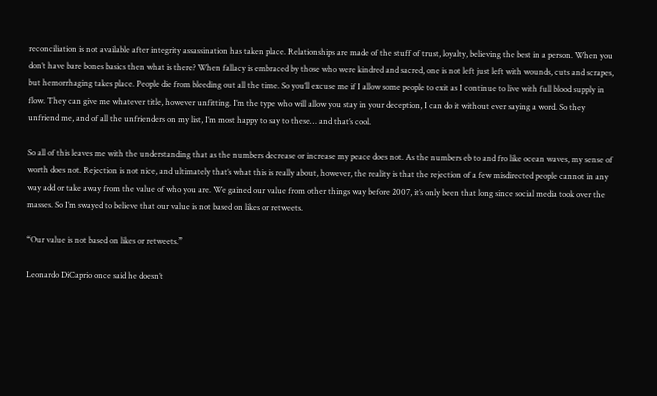reconciliation is not available after integrity assassination has taken place. Relationships are made of the stuff of trust, loyalty, believing the best in a person. When you don’t have bare bones basics then what is there? When fallacy is embraced by those who were kindred and sacred, one is not left just left with wounds, cuts and scrapes, but hemorrhaging takes place. People die from bleeding out all the time. So you’ll excuse me if I allow some people to exit as I continue to live with full blood supply in flow. They can give me whatever title, however unfitting. I’m the type who will allow you stay in your deception, I can do it without ever saying a word. So they unfriend me, and of all the unfrienders on my list, I’m most happy to say to these… and that’s cool.

So all of this leaves me with the understanding that as the numbers decrease or increase my peace does not. As the numbers eb to and fro like ocean waves, my sense of worth does not. Rejection is not nice, and ultimately that’s what this is really about, however, the reality is that the rejection of a few misdirected people cannot in any way add or take away from the value of who you are. We gained our value from other things way before 2007, it’s only been that long since social media took over the masses. So I’m swayed to believe that our value is not based on likes or retweets.

“Our value is not based on likes or retweets.”

Leonardo DiCaprio once said he doesn’t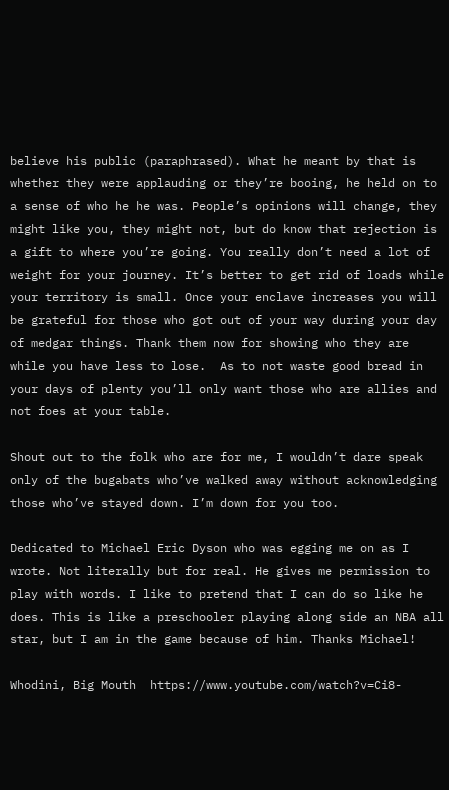believe his public (paraphrased). What he meant by that is whether they were applauding or they’re booing, he held on to a sense of who he he was. People’s opinions will change, they might like you, they might not, but do know that rejection is a gift to where you’re going. You really don’t need a lot of weight for your journey. It’s better to get rid of loads while your territory is small. Once your enclave increases you will be grateful for those who got out of your way during your day of medgar things. Thank them now for showing who they are while you have less to lose.  As to not waste good bread in your days of plenty you’ll only want those who are allies and not foes at your table.

Shout out to the folk who are for me, I wouldn’t dare speak only of the bugabats who’ve walked away without acknowledging those who’ve stayed down. I’m down for you too.

Dedicated to Michael Eric Dyson who was egging me on as I wrote. Not literally but for real. He gives me permission to play with words. I like to pretend that I can do so like he does. This is like a preschooler playing along side an NBA all star, but I am in the game because of him. Thanks Michael!

Whodini, Big Mouth  https://www.youtube.com/watch?v=Ci8-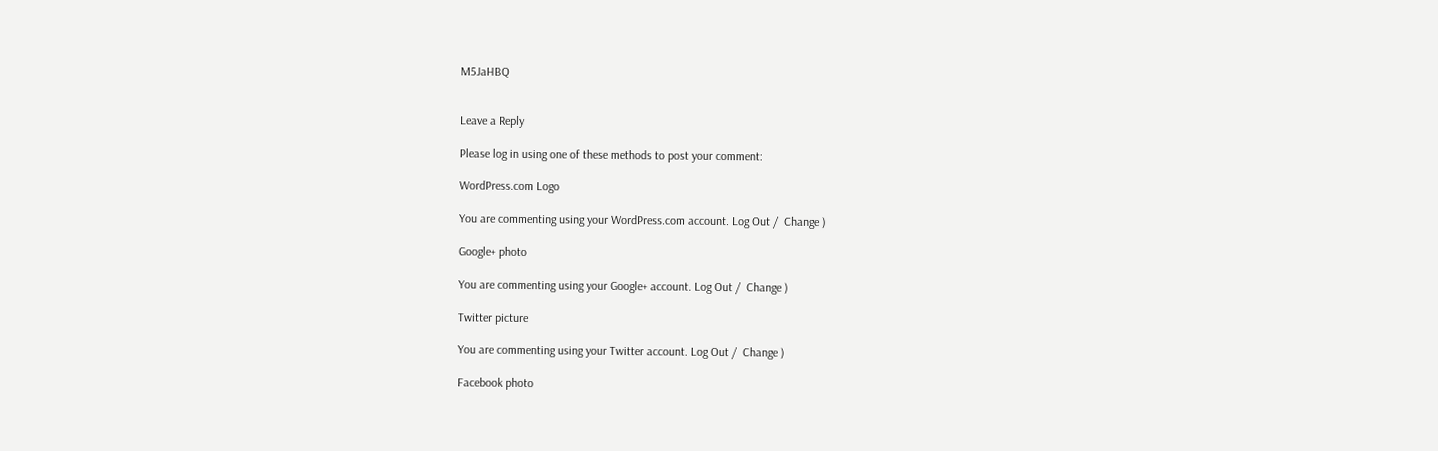M5JaHBQ


Leave a Reply

Please log in using one of these methods to post your comment:

WordPress.com Logo

You are commenting using your WordPress.com account. Log Out /  Change )

Google+ photo

You are commenting using your Google+ account. Log Out /  Change )

Twitter picture

You are commenting using your Twitter account. Log Out /  Change )

Facebook photo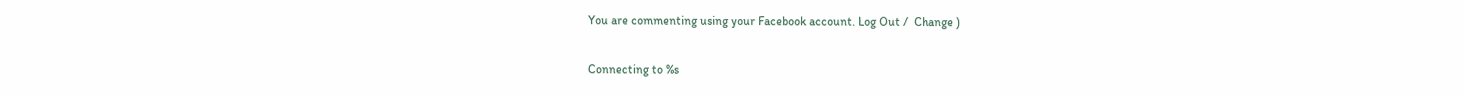You are commenting using your Facebook account. Log Out /  Change )

Connecting to %s